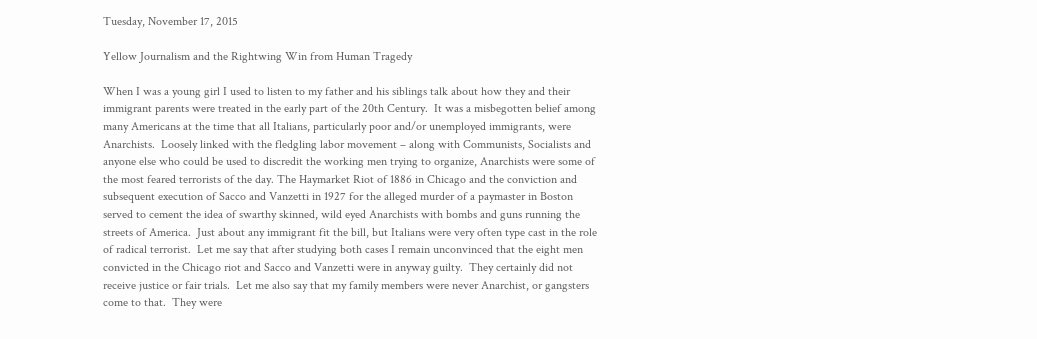Tuesday, November 17, 2015

Yellow Journalism and the Rightwing Win from Human Tragedy

When I was a young girl I used to listen to my father and his siblings talk about how they and their immigrant parents were treated in the early part of the 20th Century.  It was a misbegotten belief among many Americans at the time that all Italians, particularly poor and/or unemployed immigrants, were Anarchists.  Loosely linked with the fledgling labor movement – along with Communists, Socialists and anyone else who could be used to discredit the working men trying to organize, Anarchists were some of the most feared terrorists of the day. The Haymarket Riot of 1886 in Chicago and the conviction and subsequent execution of Sacco and Vanzetti in 1927 for the alleged murder of a paymaster in Boston served to cement the idea of swarthy skinned, wild eyed Anarchists with bombs and guns running the streets of America.  Just about any immigrant fit the bill, but Italians were very often type cast in the role of radical terrorist.  Let me say that after studying both cases I remain unconvinced that the eight men convicted in the Chicago riot and Sacco and Vanzetti were in anyway guilty.  They certainly did not receive justice or fair trials.  Let me also say that my family members were never Anarchist, or gangsters come to that.  They were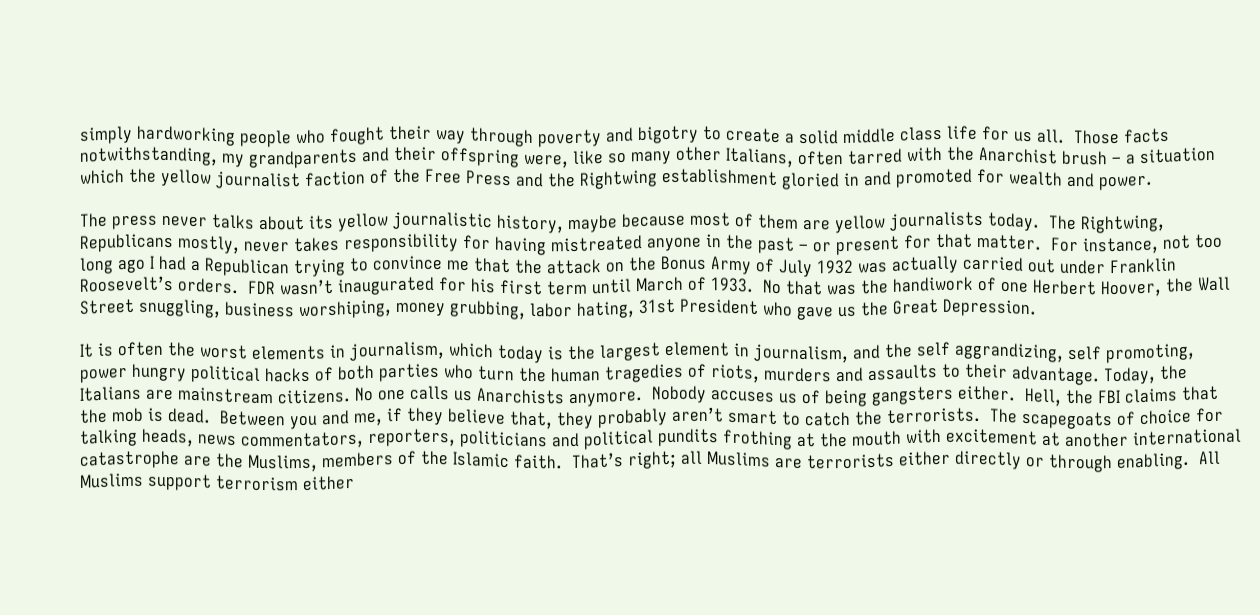simply hardworking people who fought their way through poverty and bigotry to create a solid middle class life for us all.  Those facts notwithstanding, my grandparents and their offspring were, like so many other Italians, often tarred with the Anarchist brush – a situation which the yellow journalist faction of the Free Press and the Rightwing establishment gloried in and promoted for wealth and power.

The press never talks about its yellow journalistic history, maybe because most of them are yellow journalists today.  The Rightwing, Republicans mostly, never takes responsibility for having mistreated anyone in the past – or present for that matter.  For instance, not too long ago I had a Republican trying to convince me that the attack on the Bonus Army of July 1932 was actually carried out under Franklin Roosevelt’s orders.  FDR wasn’t inaugurated for his first term until March of 1933.  No that was the handiwork of one Herbert Hoover, the Wall Street snuggling, business worshiping, money grubbing, labor hating, 31st President who gave us the Great Depression.

It is often the worst elements in journalism, which today is the largest element in journalism, and the self aggrandizing, self promoting, power hungry political hacks of both parties who turn the human tragedies of riots, murders and assaults to their advantage. Today, the Italians are mainstream citizens. No one calls us Anarchists anymore.  Nobody accuses us of being gangsters either.  Hell, the FBI claims that the mob is dead.  Between you and me, if they believe that, they probably aren’t smart to catch the terrorists.  The scapegoats of choice for talking heads, news commentators, reporters, politicians and political pundits frothing at the mouth with excitement at another international catastrophe are the Muslims, members of the Islamic faith.  That’s right; all Muslims are terrorists either directly or through enabling.  All Muslims support terrorism either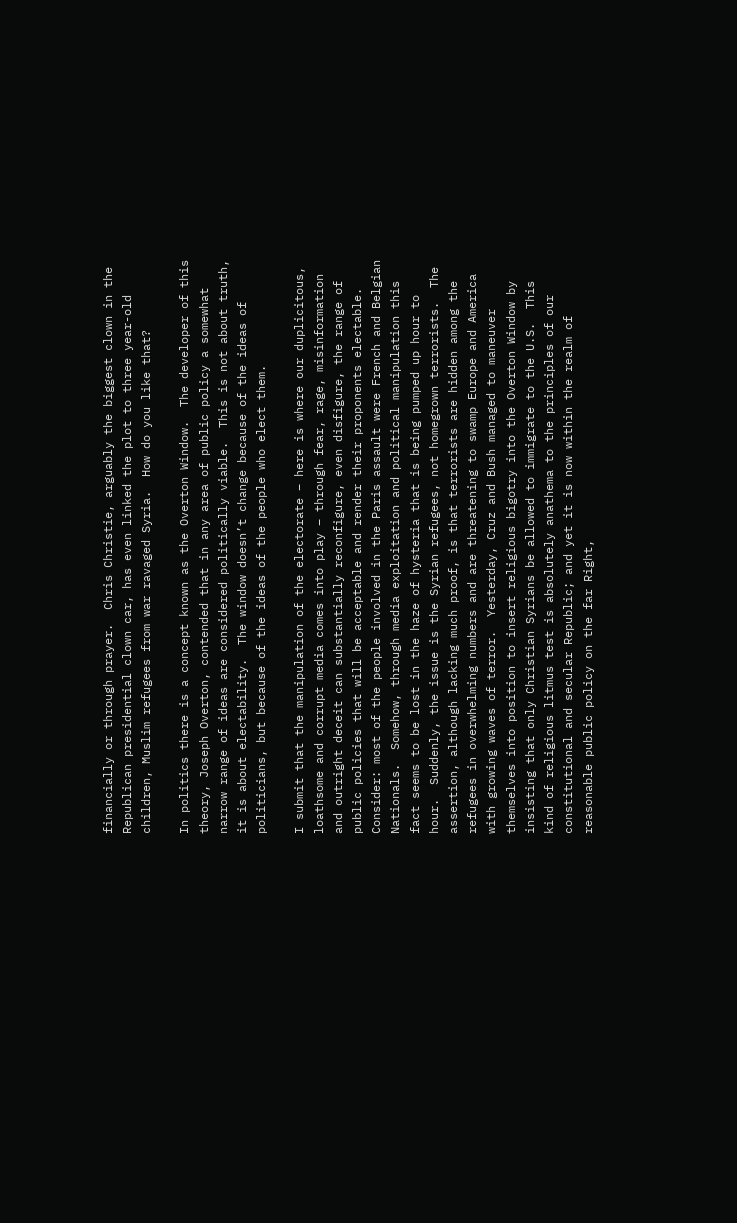financially or through prayer.  Chris Christie, arguably the biggest clown in the Republican presidential clown car, has even linked the plot to three year-old children, Muslim refugees from war ravaged Syria.  How do you like that?

In politics there is a concept known as the Overton Window.  The developer of this theory, Joseph Overton, contended that in any area of public policy a somewhat narrow range of ideas are considered politically viable.  This is not about truth, it is about electability.  The window doesn’t change because of the ideas of politicians, but because of the ideas of the people who elect them.

I submit that the manipulation of the electorate – here is where our duplicitous, loathsome and corrupt media comes into play – through fear, rage, misinformation and outright deceit can substantially reconfigure, even disfigure, the range of public policies that will be acceptable and render their proponents electable.  Consider: most of the people involved in the Paris assault were French and Belgian Nationals.  Somehow, through media exploitation and political manipulation this fact seems to be lost in the haze of hysteria that is being pumped up hour to hour.  Suddenly, the issue is the Syrian refugees, not homegrown terrorists.  The assertion, although lacking much proof, is that terrorists are hidden among the refugees in overwhelming numbers and are threatening to swamp Europe and America with growing waves of terror.  Yesterday, Cruz and Bush managed to maneuver themselves into position to insert religious bigotry into the Overton Window by insisting that only Christian Syrians be allowed to immigrate to the U.S.  This kind of religious litmus test is absolutely anathema to the principles of our constitutional and secular Republic; and yet it is now within the realm of reasonable public policy on the far Right,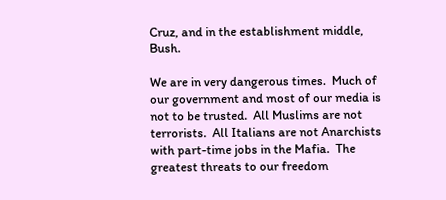Cruz, and in the establishment middle, Bush.

We are in very dangerous times.  Much of our government and most of our media is not to be trusted.  All Muslims are not terrorists.  All Italians are not Anarchists with part-time jobs in the Mafia.  The greatest threats to our freedom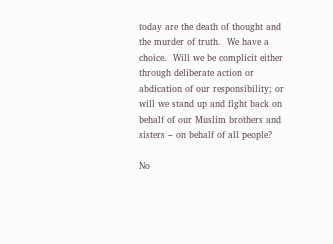today are the death of thought and the murder of truth.  We have a choice.  Will we be complicit either through deliberate action or abdication of our responsibility; or will we stand up and fight back on behalf of our Muslim brothers and sisters – on behalf of all people?

No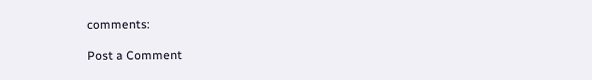comments:

Post a Comment